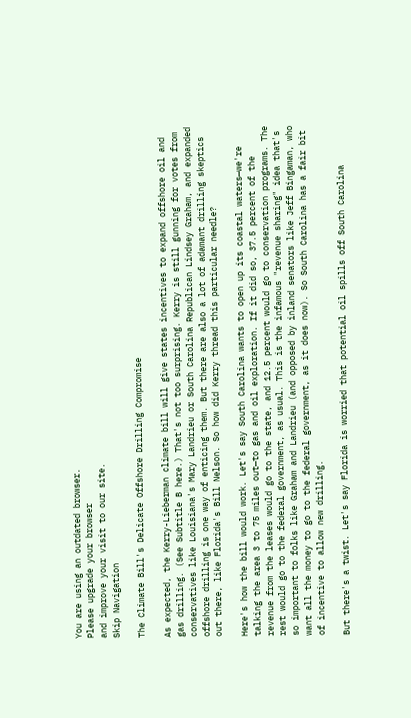You are using an outdated browser.
Please upgrade your browser
and improve your visit to our site.
Skip Navigation

The Climate Bill's Delicate Offshore Drilling Compromise

As expected, the Kerry-Lieberman climate bill will give states incentives to expand offshore oil and gas drilling. (See Subtitle B here.) That's not too surprising. Kerry is still gunning for votes from conservatives like Louisiana's Mary Landrieu or South Carolina Republican Lindsey Graham, and expanded offshore drilling is one way of enticing them. But there are also a lot of adamant drilling skeptics out there, like Florida's Bill Nelson. So how did Kerry thread this particular needle?

Here's how the bill would work. Let's say South Carolina wants to open up its coastal waters—we're talking the area 3 to 75 miles out—to gas and oil exploration. If it did so, 37.5 percent of the revenue from the leases would go to the state, and 12.5 percent would go to conservation programs. The rest would go to the federal government, as usual. This is the infamous "revenue sharing" idea that's so important to folks like Graham and Landrieu (and opposed by inland senators like Jeff Bingaman, who want all the money to go to the federal government, as it does now). So South Carolina has a fair bit of incentive to allow new drilling.

But there's a twist. Let's say Florida is worried that potential oil spills off South Carolina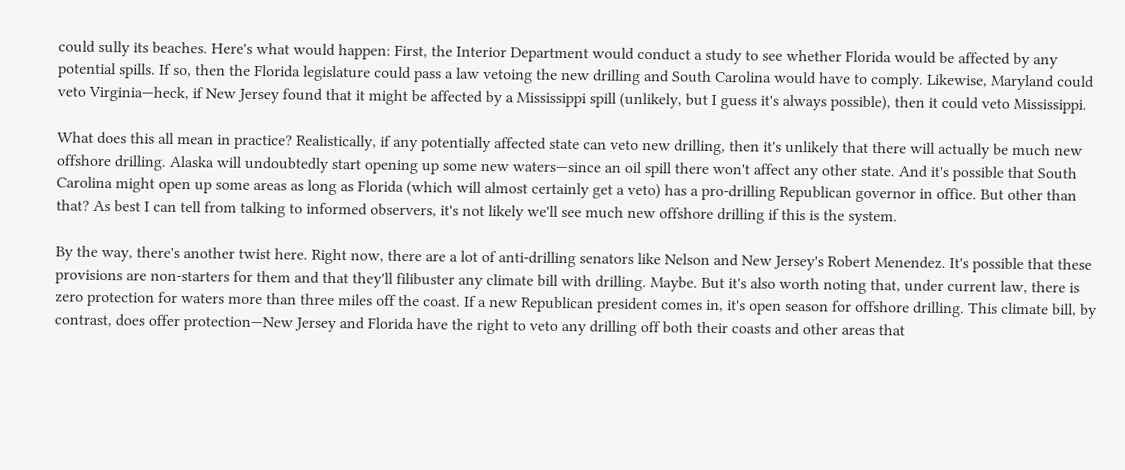could sully its beaches. Here's what would happen: First, the Interior Department would conduct a study to see whether Florida would be affected by any potential spills. If so, then the Florida legislature could pass a law vetoing the new drilling and South Carolina would have to comply. Likewise, Maryland could veto Virginia—heck, if New Jersey found that it might be affected by a Mississippi spill (unlikely, but I guess it's always possible), then it could veto Mississippi.

What does this all mean in practice? Realistically, if any potentially affected state can veto new drilling, then it's unlikely that there will actually be much new offshore drilling. Alaska will undoubtedly start opening up some new waters—since an oil spill there won't affect any other state. And it's possible that South Carolina might open up some areas as long as Florida (which will almost certainly get a veto) has a pro-drilling Republican governor in office. But other than that? As best I can tell from talking to informed observers, it's not likely we'll see much new offshore drilling if this is the system.

By the way, there's another twist here. Right now, there are a lot of anti-drilling senators like Nelson and New Jersey's Robert Menendez. It's possible that these provisions are non-starters for them and that they'll filibuster any climate bill with drilling. Maybe. But it's also worth noting that, under current law, there is zero protection for waters more than three miles off the coast. If a new Republican president comes in, it's open season for offshore drilling. This climate bill, by contrast, does offer protection—New Jersey and Florida have the right to veto any drilling off both their coasts and other areas that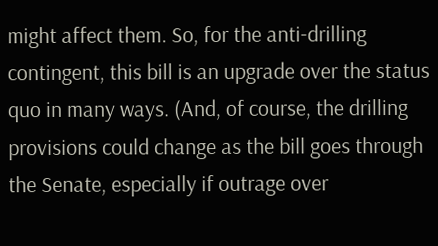might affect them. So, for the anti-drilling contingent, this bill is an upgrade over the status quo in many ways. (And, of course, the drilling provisions could change as the bill goes through the Senate, especially if outrage over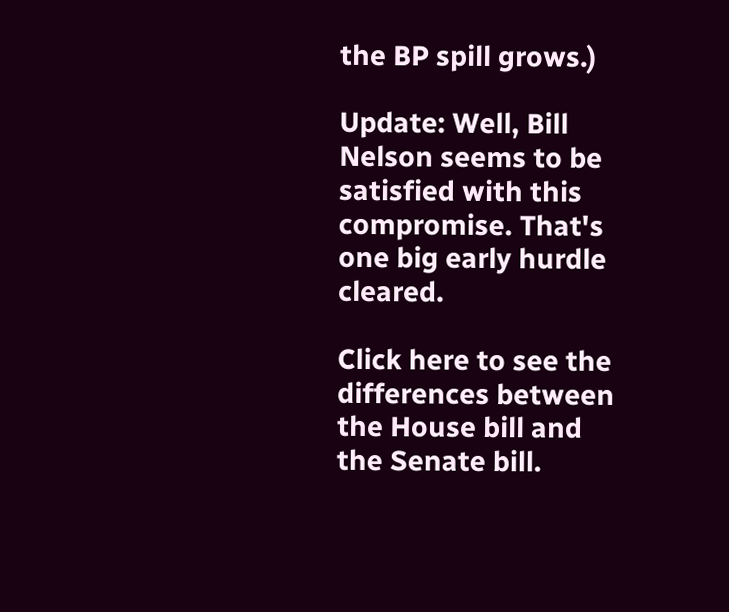the BP spill grows.)

Update: Well, Bill Nelson seems to be satisfied with this compromise. That's one big early hurdle cleared.

Click here to see the differences between the House bill and the Senate bill.